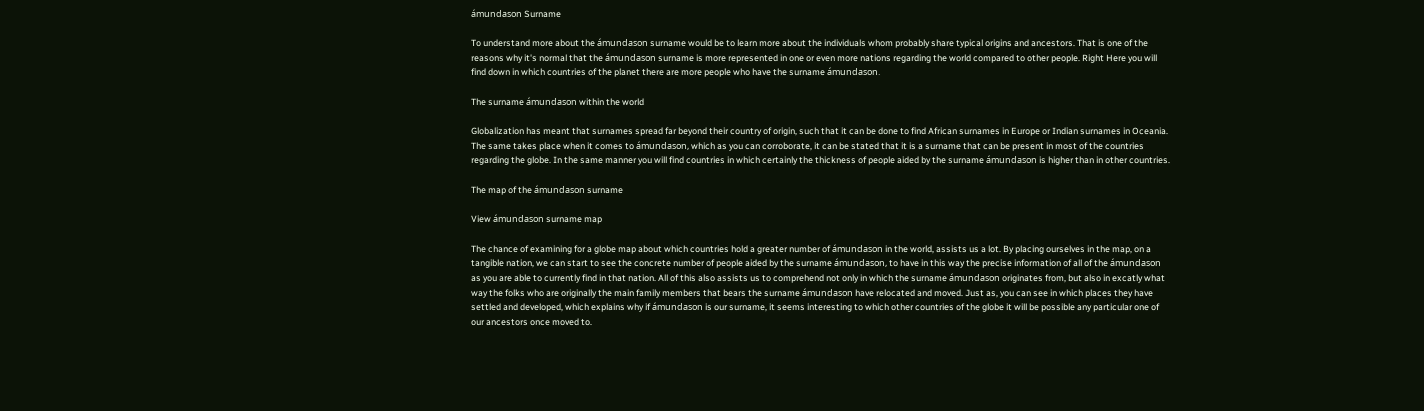ámundason Surname

To understand more about the ámundason surname would be to learn more about the individuals whom probably share typical origins and ancestors. That is one of the reasons why it's normal that the ámundason surname is more represented in one or even more nations regarding the world compared to other people. Right Here you will find down in which countries of the planet there are more people who have the surname ámundason.

The surname ámundason within the world

Globalization has meant that surnames spread far beyond their country of origin, such that it can be done to find African surnames in Europe or Indian surnames in Oceania. The same takes place when it comes to ámundason, which as you can corroborate, it can be stated that it is a surname that can be present in most of the countries regarding the globe. In the same manner you will find countries in which certainly the thickness of people aided by the surname ámundason is higher than in other countries.

The map of the ámundason surname

View ámundason surname map

The chance of examining for a globe map about which countries hold a greater number of ámundason in the world, assists us a lot. By placing ourselves in the map, on a tangible nation, we can start to see the concrete number of people aided by the surname ámundason, to have in this way the precise information of all of the ámundason as you are able to currently find in that nation. All of this also assists us to comprehend not only in which the surname ámundason originates from, but also in excatly what way the folks who are originally the main family members that bears the surname ámundason have relocated and moved. Just as, you can see in which places they have settled and developed, which explains why if ámundason is our surname, it seems interesting to which other countries of the globe it will be possible any particular one of our ancestors once moved to.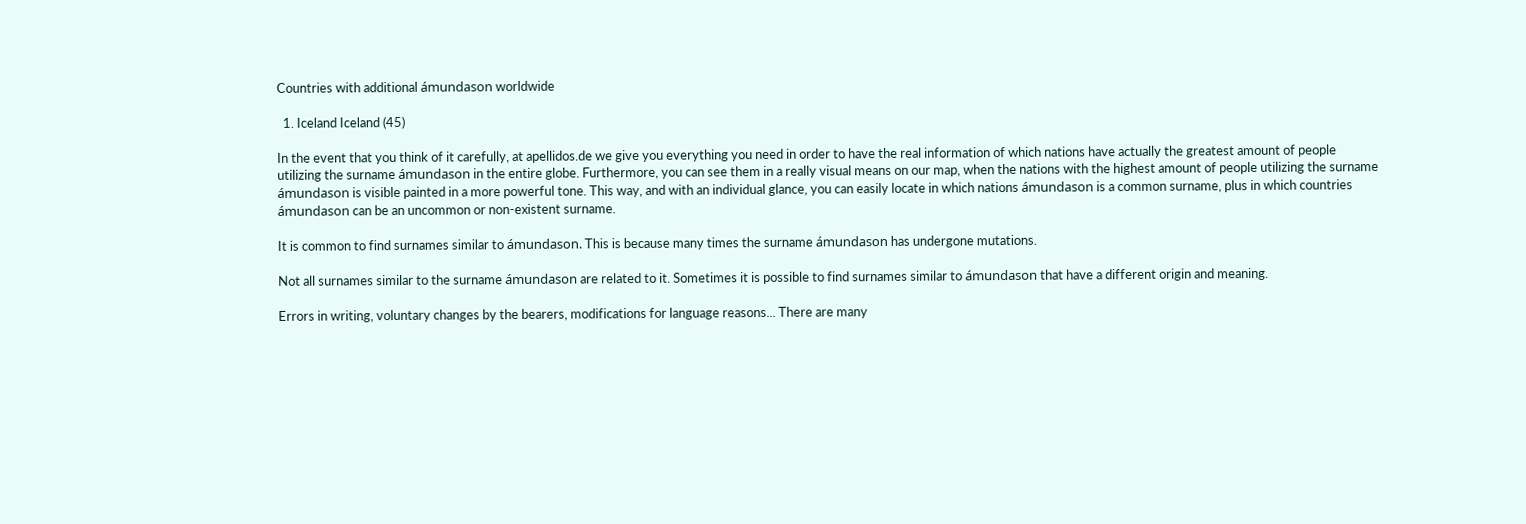Countries with additional ámundason worldwide

  1. Iceland Iceland (45)

In the event that you think of it carefully, at apellidos.de we give you everything you need in order to have the real information of which nations have actually the greatest amount of people utilizing the surname ámundason in the entire globe. Furthermore, you can see them in a really visual means on our map, when the nations with the highest amount of people utilizing the surname ámundason is visible painted in a more powerful tone. This way, and with an individual glance, you can easily locate in which nations ámundason is a common surname, plus in which countries ámundason can be an uncommon or non-existent surname.

It is common to find surnames similar to ámundason. This is because many times the surname ámundason has undergone mutations.

Not all surnames similar to the surname ámundason are related to it. Sometimes it is possible to find surnames similar to ámundason that have a different origin and meaning.

Errors in writing, voluntary changes by the bearers, modifications for language reasons... There are many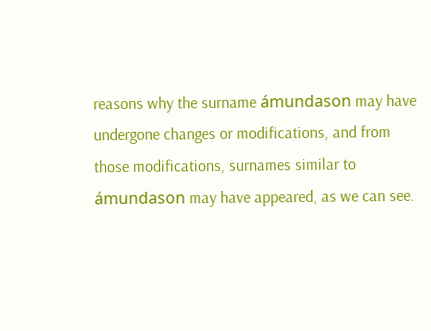reasons why the surname ámundason may have undergone changes or modifications, and from those modifications, surnames similar to ámundason may have appeared, as we can see.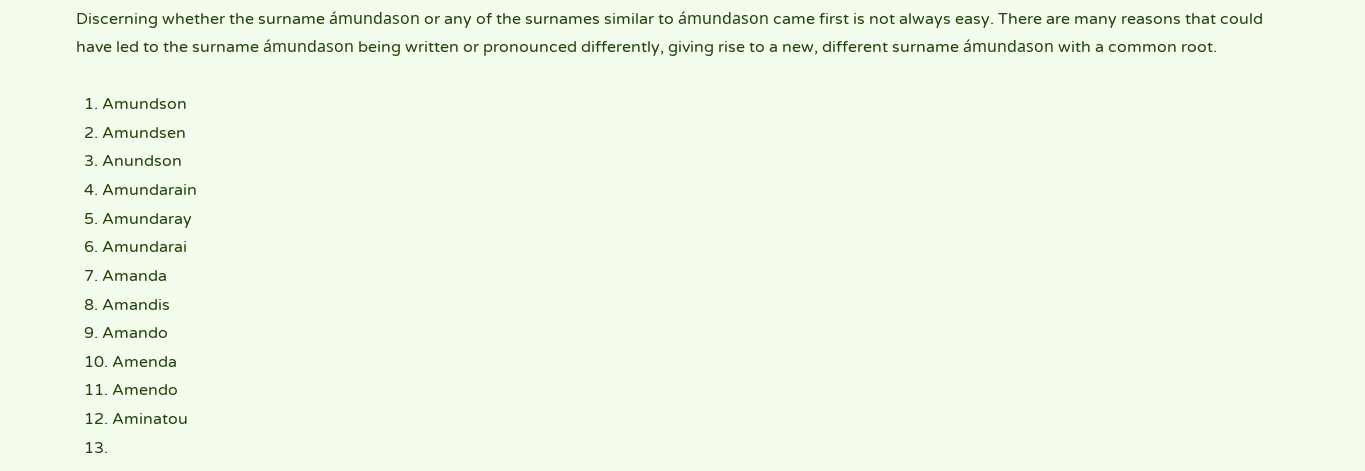Discerning whether the surname ámundason or any of the surnames similar to ámundason came first is not always easy. There are many reasons that could have led to the surname ámundason being written or pronounced differently, giving rise to a new, different surname ámundason with a common root.

  1. Amundson
  2. Amundsen
  3. Anundson
  4. Amundarain
  5. Amundaray
  6. Amundarai
  7. Amanda
  8. Amandis
  9. Amando
  10. Amenda
  11. Amendo
  12. Aminatou
  13.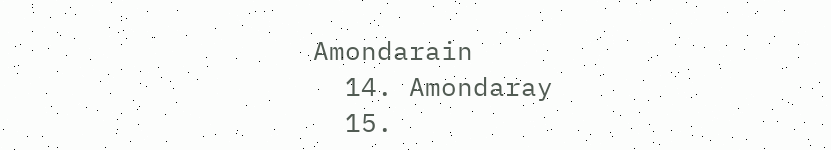Amondarain
  14. Amondaray
  15.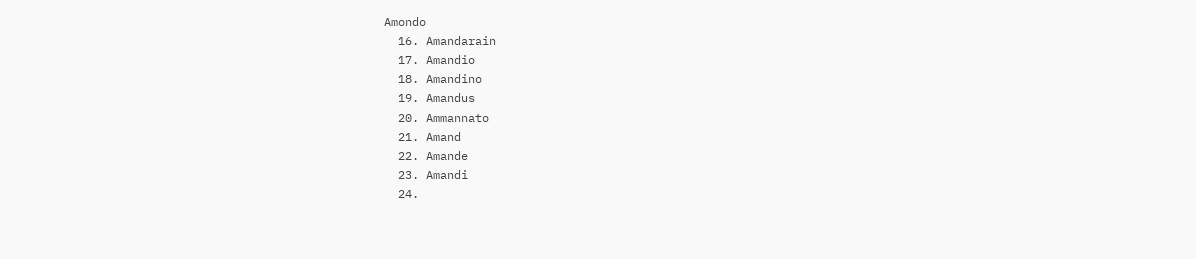Amondo
  16. Amandarain
  17. Amandio
  18. Amandino
  19. Amandus
  20. Ammannato
  21. Amand
  22. Amande
  23. Amandi
  24.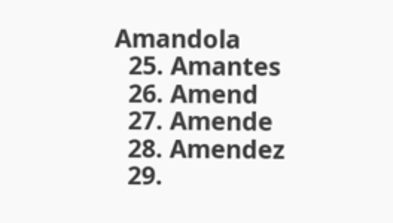Amandola
  25. Amantes
  26. Amend
  27. Amende
  28. Amendez
  29.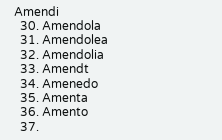Amendi
  30. Amendola
  31. Amendolea
  32. Amendolia
  33. Amendt
  34. Amenedo
  35. Amenta
  36. Amento
  37.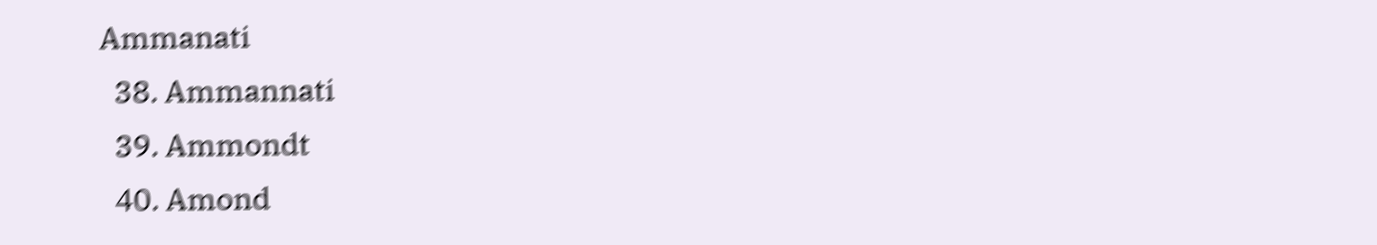Ammanati
  38. Ammannati
  39. Ammondt
  40. Amond